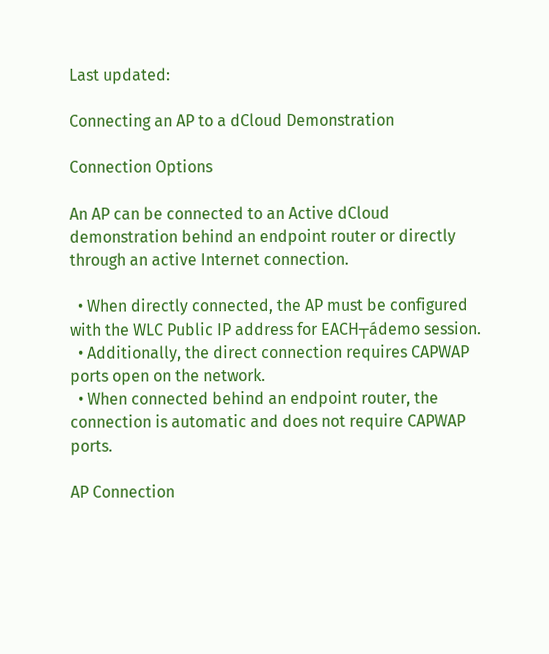Last updated:

Connecting an AP to a dCloud Demonstration

Connection Options

An AP can be connected to an Active dCloud demonstration behind an endpoint router or directly through an active Internet connection.

  • When directly connected, the AP must be configured with the WLC Public IP address for EACH┬ádemo session.
  • Additionally, the direct connection requires CAPWAP ports open on the network.
  • When connected behind an endpoint router, the connection is automatic and does not require CAPWAP ports.

AP Connection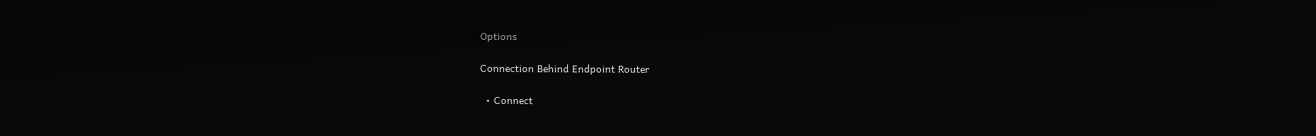Options

Connection Behind Endpoint Router

  • Connect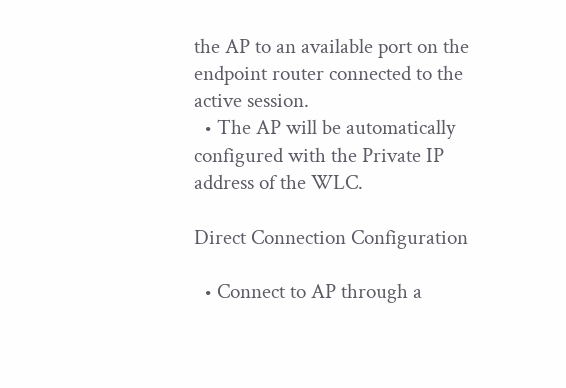the AP to an available port on the endpoint router connected to the active session.
  • The AP will be automatically configured with the Private IP address of the WLC.

Direct Connection Configuration

  • Connect to AP through a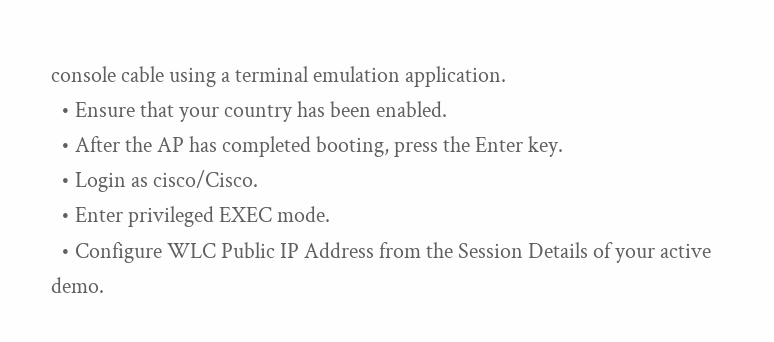console cable using a terminal emulation application.
  • Ensure that your country has been enabled.
  • After the AP has completed booting, press the Enter key.
  • Login as cisco/Cisco.
  • Enter privileged EXEC mode.
  • Configure WLC Public IP Address from the Session Details of your active demo.